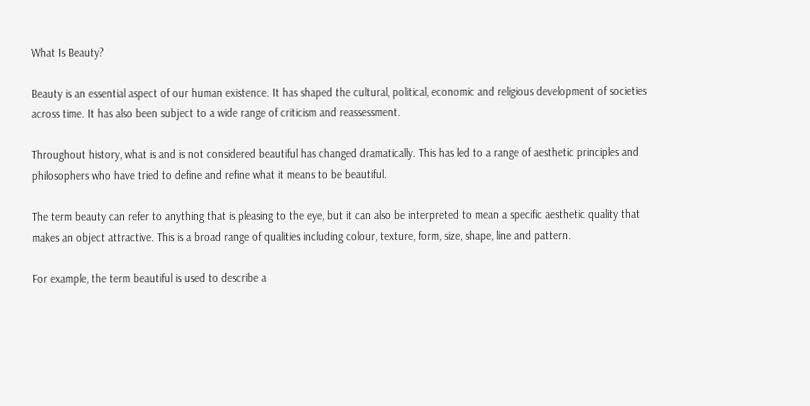What Is Beauty?

Beauty is an essential aspect of our human existence. It has shaped the cultural, political, economic and religious development of societies across time. It has also been subject to a wide range of criticism and reassessment.

Throughout history, what is and is not considered beautiful has changed dramatically. This has led to a range of aesthetic principles and philosophers who have tried to define and refine what it means to be beautiful.

The term beauty can refer to anything that is pleasing to the eye, but it can also be interpreted to mean a specific aesthetic quality that makes an object attractive. This is a broad range of qualities including colour, texture, form, size, shape, line and pattern.

For example, the term beautiful is used to describe a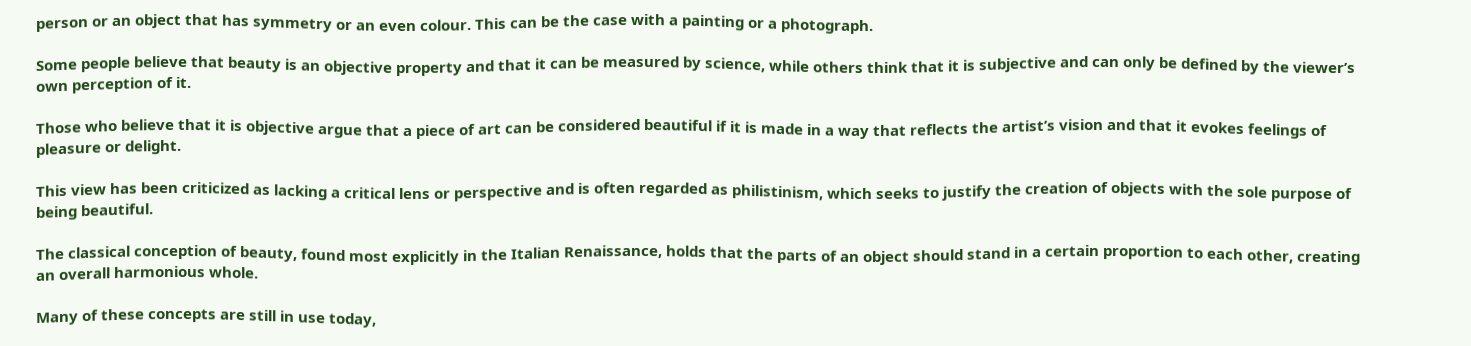person or an object that has symmetry or an even colour. This can be the case with a painting or a photograph.

Some people believe that beauty is an objective property and that it can be measured by science, while others think that it is subjective and can only be defined by the viewer’s own perception of it.

Those who believe that it is objective argue that a piece of art can be considered beautiful if it is made in a way that reflects the artist’s vision and that it evokes feelings of pleasure or delight.

This view has been criticized as lacking a critical lens or perspective and is often regarded as philistinism, which seeks to justify the creation of objects with the sole purpose of being beautiful.

The classical conception of beauty, found most explicitly in the Italian Renaissance, holds that the parts of an object should stand in a certain proportion to each other, creating an overall harmonious whole.

Many of these concepts are still in use today,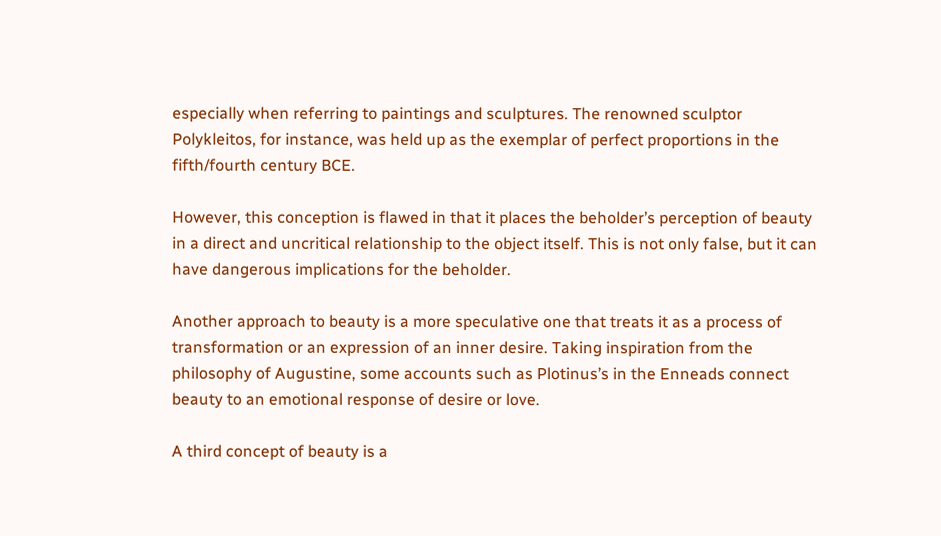especially when referring to paintings and sculptures. The renowned sculptor Polykleitos, for instance, was held up as the exemplar of perfect proportions in the fifth/fourth century BCE.

However, this conception is flawed in that it places the beholder’s perception of beauty in a direct and uncritical relationship to the object itself. This is not only false, but it can have dangerous implications for the beholder.

Another approach to beauty is a more speculative one that treats it as a process of transformation or an expression of an inner desire. Taking inspiration from the philosophy of Augustine, some accounts such as Plotinus’s in the Enneads connect beauty to an emotional response of desire or love.

A third concept of beauty is a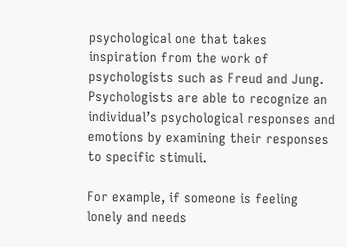psychological one that takes inspiration from the work of psychologists such as Freud and Jung. Psychologists are able to recognize an individual’s psychological responses and emotions by examining their responses to specific stimuli.

For example, if someone is feeling lonely and needs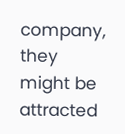company, they might be attracted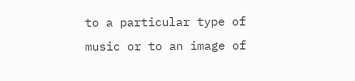to a particular type of music or to an image of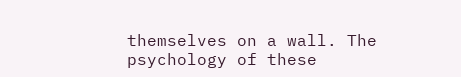themselves on a wall. The psychology of these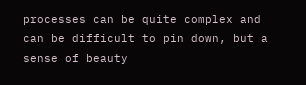processes can be quite complex and can be difficult to pin down, but a sense of beauty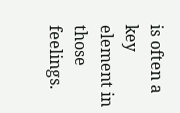is often a key element in those feelings.